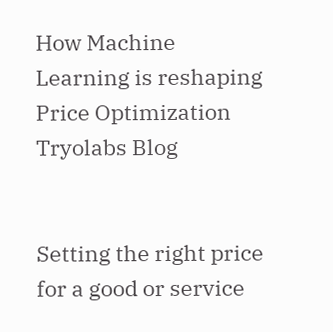How Machine Learning is reshaping Price Optimization Tryolabs Blog


Setting the right price for a good or service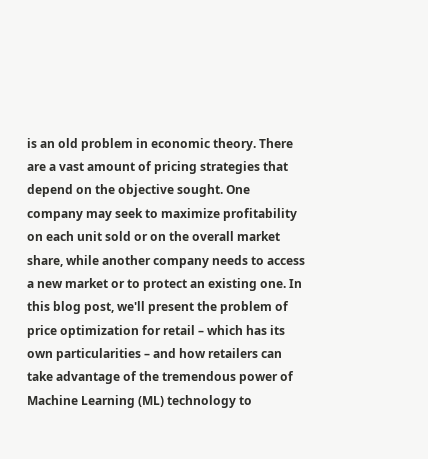is an old problem in economic theory. There are a vast amount of pricing strategies that depend on the objective sought. One company may seek to maximize profitability on each unit sold or on the overall market share, while another company needs to access a new market or to protect an existing one. In this blog post, we'll present the problem of price optimization for retail – which has its own particularities – and how retailers can take advantage of the tremendous power of Machine Learning (ML) technology to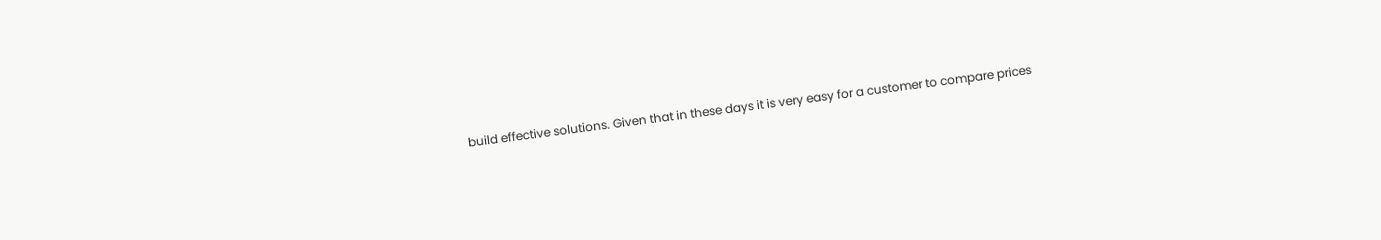build effective solutions. Given that in these days it is very easy for a customer to compare prices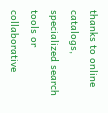thanks to online catalogs, specialized search tools or collaborative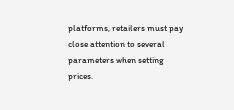platforms, retailers must pay close attention to several parameters when setting prices.